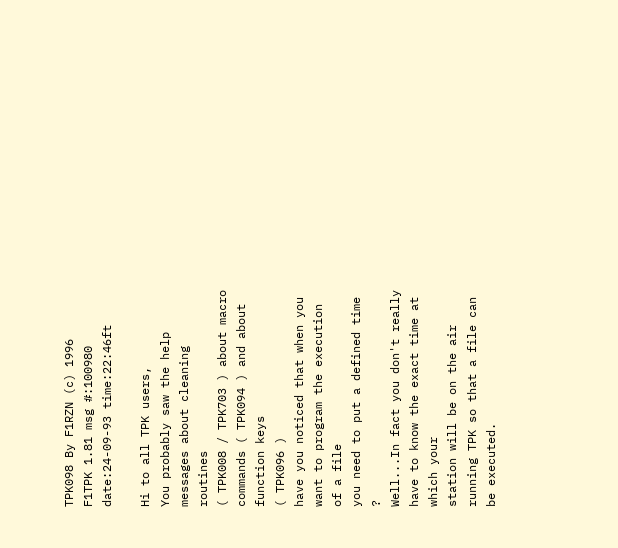TPK098 By F1RZN (c) 1996
F1TPK 1.81 msg #:100980 date:24-09-93 time:22:46ft

Hi to all TPK users,
You probably saw the help messages about cleaning routines
( TPK008 / TPK703 ) about macro commands ( TPK094 ) and about function keys
( TPK096 )
have you noticed that when you want to program the execution of a file
you need to put a defined time ?
Well...In fact you don't really have to know the exact time at which your
station will be on the air running TPK so that a file can be executed.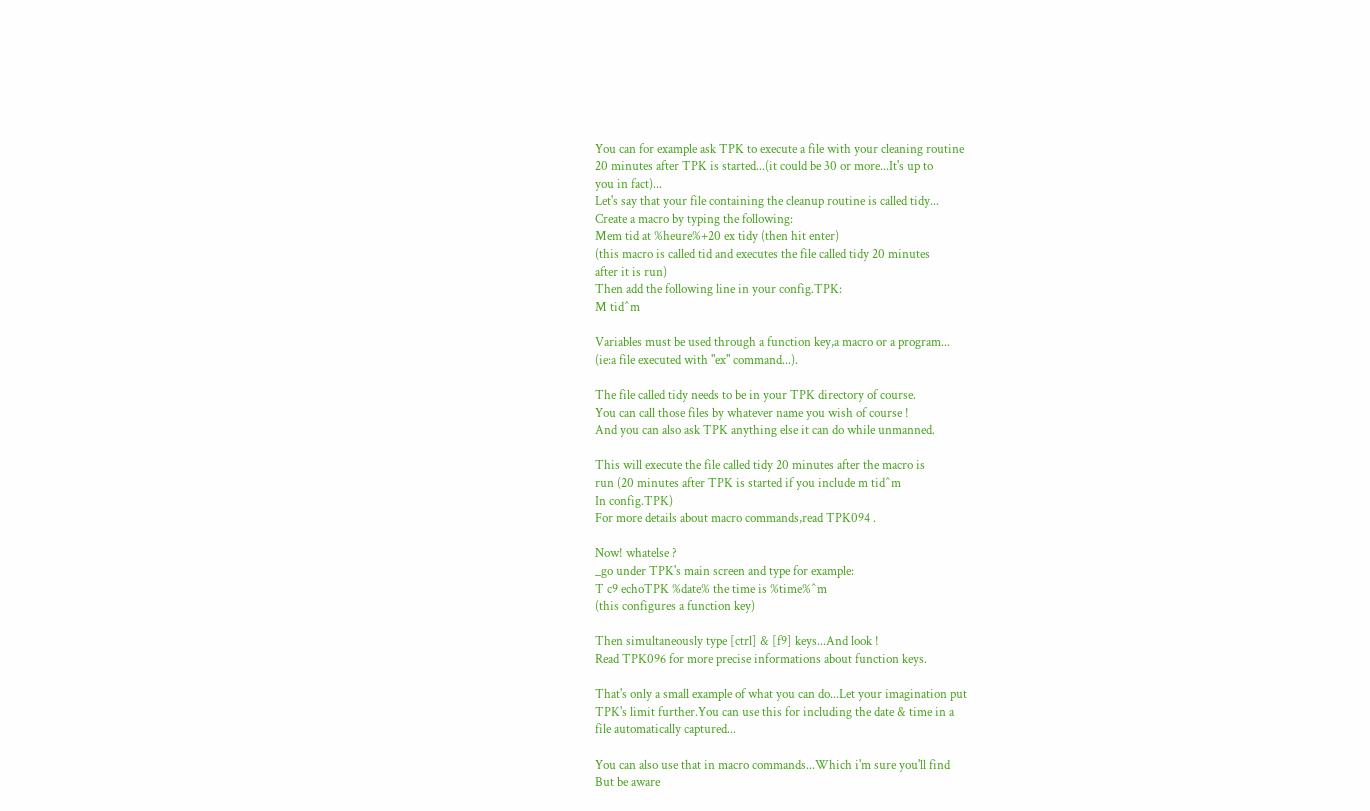You can for example ask TPK to execute a file with your cleaning routine
20 minutes after TPK is started...(it could be 30 or more...It's up to
you in fact)...
Let's say that your file containing the cleanup routine is called tidy...
Create a macro by typing the following:
Mem tid at %heure%+20 ex tidy (then hit enter)
(this macro is called tid and executes the file called tidy 20 minutes
after it is run)
Then add the following line in your config.TPK:
M tid^m

Variables must be used through a function key,a macro or a program...
(ie:a file executed with "ex" command...).

The file called tidy needs to be in your TPK directory of course.
You can call those files by whatever name you wish of course !
And you can also ask TPK anything else it can do while unmanned.

This will execute the file called tidy 20 minutes after the macro is
run (20 minutes after TPK is started if you include m tid^m
In config.TPK)
For more details about macro commands,read TPK094 .

Now! whatelse ?
_go under TPK's main screen and type for example:
T c9 echoTPK %date% the time is %time%^m
(this configures a function key)

Then simultaneously type [ctrl] & [f9] keys...And look !
Read TPK096 for more precise informations about function keys.

That's only a small example of what you can do...Let your imagination put
TPK's limit further.You can use this for including the date & time in a
file automatically captured...

You can also use that in macro commands...Which i'm sure you'll find
But be aware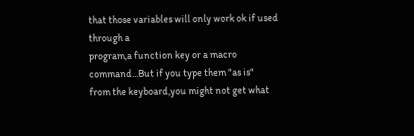that those variables will only work ok if used through a
program,a function key or a macro command...But if you type them "as is"
from the keyboard,you might not get what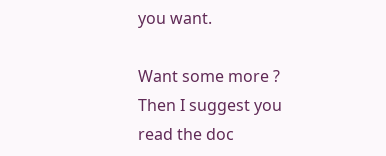you want.

Want some more ?
Then I suggest you read the doc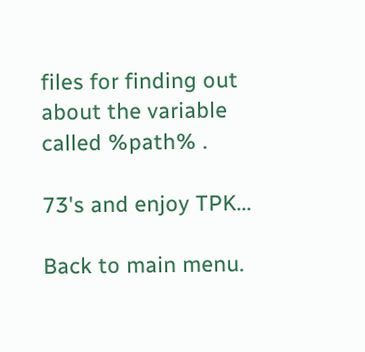files for finding out about the variable
called %path% .

73's and enjoy TPK...

Back to main menu.